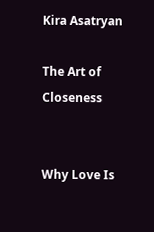Kira Asatryan

The Art of Closeness


Why Love Is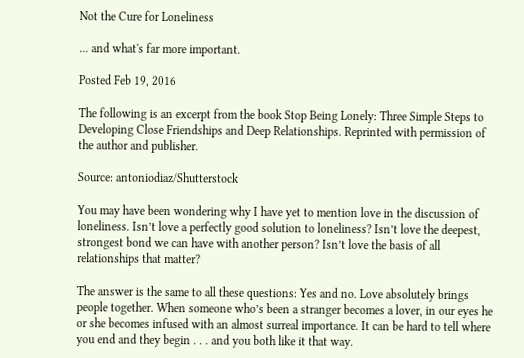Not the Cure for Loneliness

... and what's far more important.

Posted Feb 19, 2016

The following is an excerpt from the book Stop Being Lonely: Three Simple Steps to Developing Close Friendships and Deep Relationships. Reprinted with permission of the author and publisher.

Source: antoniodiaz/Shutterstock

You may have been wondering why I have yet to mention love in the discussion of loneliness. Isn’t love a perfectly good solution to loneliness? Isn’t love the deepest, strongest bond we can have with another person? Isn’t love the basis of all relationships that matter?

The answer is the same to all these questions: Yes and no. Love absolutely brings people together. When someone who’s been a stranger becomes a lover, in our eyes he or she becomes infused with an almost surreal importance. It can be hard to tell where you end and they begin . . . and you both like it that way.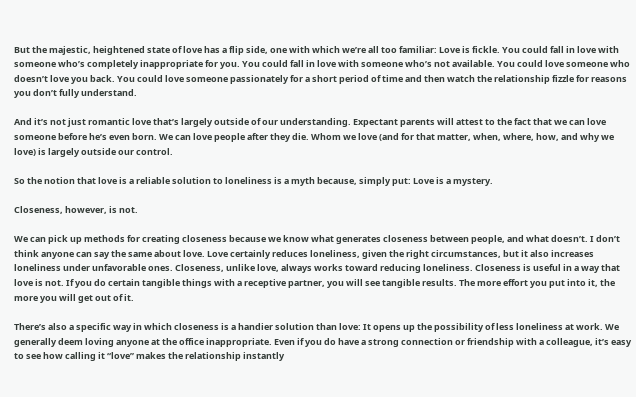But the majestic, heightened state of love has a flip side, one with which we’re all too familiar: Love is fickle. You could fall in love with someone who’s completely inappropriate for you. You could fall in love with someone who’s not available. You could love someone who doesn’t love you back. You could love someone passionately for a short period of time and then watch the relationship fizzle for reasons you don’t fully understand.

And it’s not just romantic love that’s largely outside of our understanding. Expectant parents will attest to the fact that we can love someone before he’s even born. We can love people after they die. Whom we love (and for that matter, when, where, how, and why we love) is largely outside our control.

So the notion that love is a reliable solution to loneliness is a myth because, simply put: Love is a mystery.

Closeness, however, is not.

We can pick up methods for creating closeness because we know what generates closeness between people, and what doesn’t. I don’t think anyone can say the same about love. Love certainly reduces loneliness, given the right circumstances, but it also increases loneliness under unfavorable ones. Closeness, unlike love, always works toward reducing loneliness. Closeness is useful in a way that love is not. If you do certain tangible things with a receptive partner, you will see tangible results. The more effort you put into it, the more you will get out of it.

There’s also a specific way in which closeness is a handier solution than love: It opens up the possibility of less loneliness at work. We generally deem loving anyone at the office inappropriate. Even if you do have a strong connection or friendship with a colleague, it’s easy to see how calling it “love” makes the relationship instantly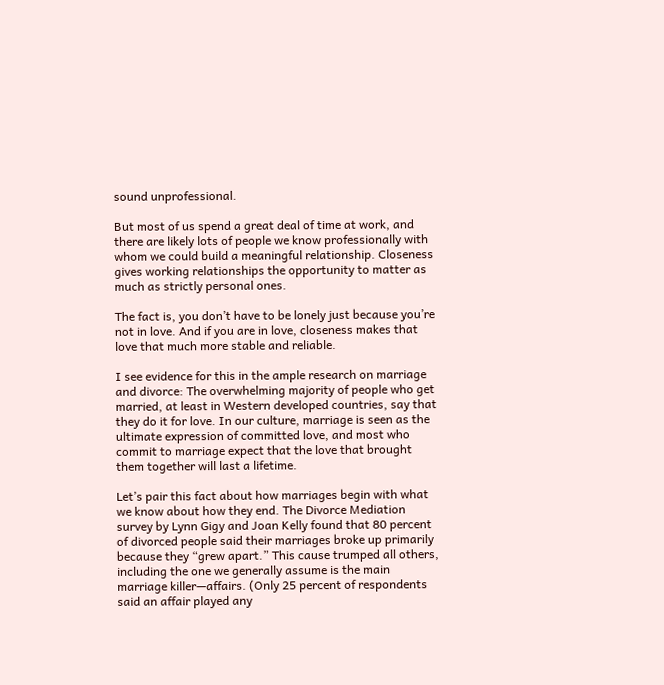sound unprofessional.

But most of us spend a great deal of time at work, and there are likely lots of people we know professionally with whom we could build a meaningful relationship. Closeness gives working relationships the opportunity to matter as much as strictly personal ones.

The fact is, you don’t have to be lonely just because you’re not in love. And if you are in love, closeness makes that love that much more stable and reliable.

I see evidence for this in the ample research on marriage and divorce: The overwhelming majority of people who get married, at least in Western developed countries, say that they do it for love. In our culture, marriage is seen as the ultimate expression of committed love, and most who commit to marriage expect that the love that brought them together will last a lifetime.

Let’s pair this fact about how marriages begin with what we know about how they end. The Divorce Mediation survey by Lynn Gigy and Joan Kelly found that 80 percent of divorced people said their marriages broke up primarily because they “grew apart.” This cause trumped all others, including the one we generally assume is the main marriage killer—affairs. (Only 25 percent of respondents said an affair played any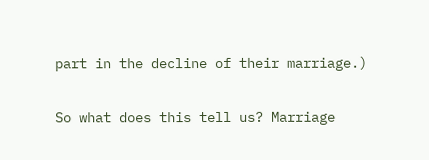part in the decline of their marriage.)

So what does this tell us? Marriage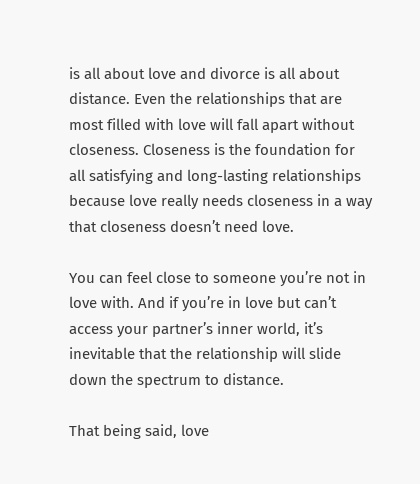is all about love and divorce is all about distance. Even the relationships that are most filled with love will fall apart without closeness. Closeness is the foundation for all satisfying and long-lasting relationships because love really needs closeness in a way that closeness doesn’t need love.

You can feel close to someone you’re not in love with. And if you’re in love but can’t access your partner’s inner world, it’s inevitable that the relationship will slide down the spectrum to distance.

That being said, love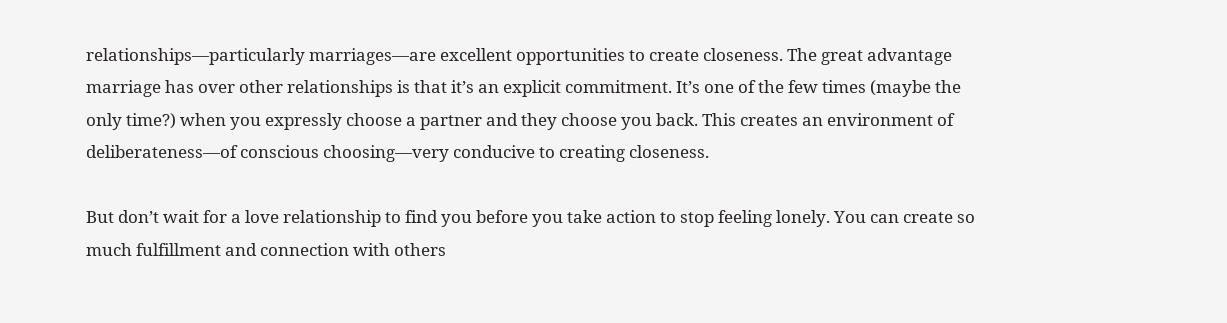relationships—particularly marriages—are excellent opportunities to create closeness. The great advantage marriage has over other relationships is that it’s an explicit commitment. It’s one of the few times (maybe the only time?) when you expressly choose a partner and they choose you back. This creates an environment of deliberateness—of conscious choosing—very conducive to creating closeness.

But don’t wait for a love relationship to find you before you take action to stop feeling lonely. You can create so much fulfillment and connection with others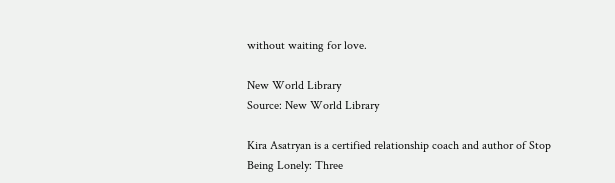without waiting for love.

New World Library
Source: New World Library

Kira Asatryan is a certified relationship coach and author of Stop Being Lonely: Three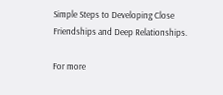Simple Steps to Developing Close Friendships and Deep Relationships.

For more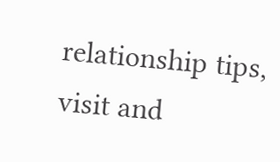relationship tips, visit and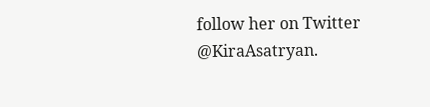follow her on Twitter @KiraAsatryan.